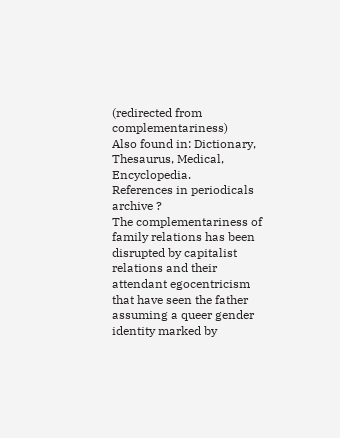(redirected from complementariness)
Also found in: Dictionary, Thesaurus, Medical, Encyclopedia.
References in periodicals archive ?
The complementariness of family relations has been disrupted by capitalist relations and their attendant egocentricism that have seen the father assuming a queer gender identity marked by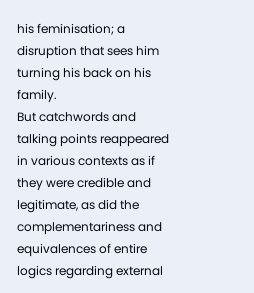his feminisation; a disruption that sees him turning his back on his family.
But catchwords and talking points reappeared in various contexts as if they were credible and legitimate, as did the complementariness and equivalences of entire logics regarding external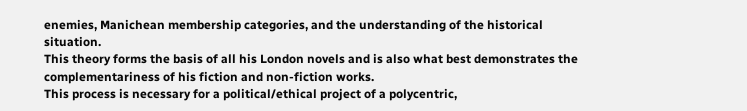enemies, Manichean membership categories, and the understanding of the historical situation.
This theory forms the basis of all his London novels and is also what best demonstrates the complementariness of his fiction and non-fiction works.
This process is necessary for a political/ethical project of a polycentric,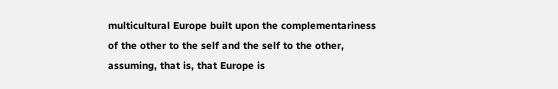multicultural Europe built upon the complementariness of the other to the self and the self to the other, assuming, that is, that Europe is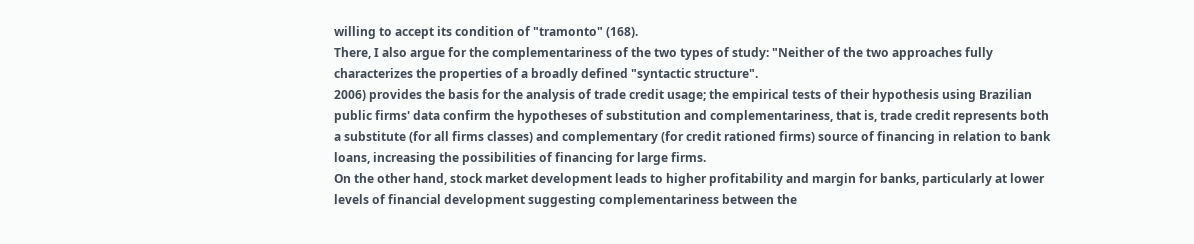willing to accept its condition of "tramonto" (168).
There, I also argue for the complementariness of the two types of study: "Neither of the two approaches fully characterizes the properties of a broadly defined "syntactic structure".
2006) provides the basis for the analysis of trade credit usage; the empirical tests of their hypothesis using Brazilian public firms' data confirm the hypotheses of substitution and complementariness, that is, trade credit represents both a substitute (for all firms classes) and complementary (for credit rationed firms) source of financing in relation to bank loans, increasing the possibilities of financing for large firms.
On the other hand, stock market development leads to higher profitability and margin for banks, particularly at lower levels of financial development suggesting complementariness between the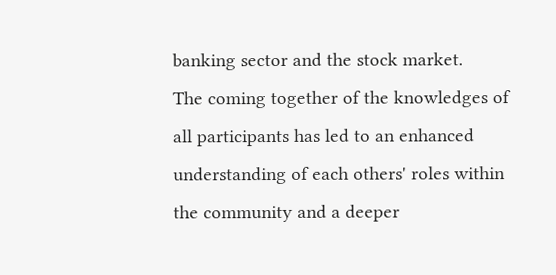banking sector and the stock market.
The coming together of the knowledges of all participants has led to an enhanced understanding of each others' roles within the community and a deeper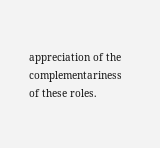appreciation of the complementariness of these roles.